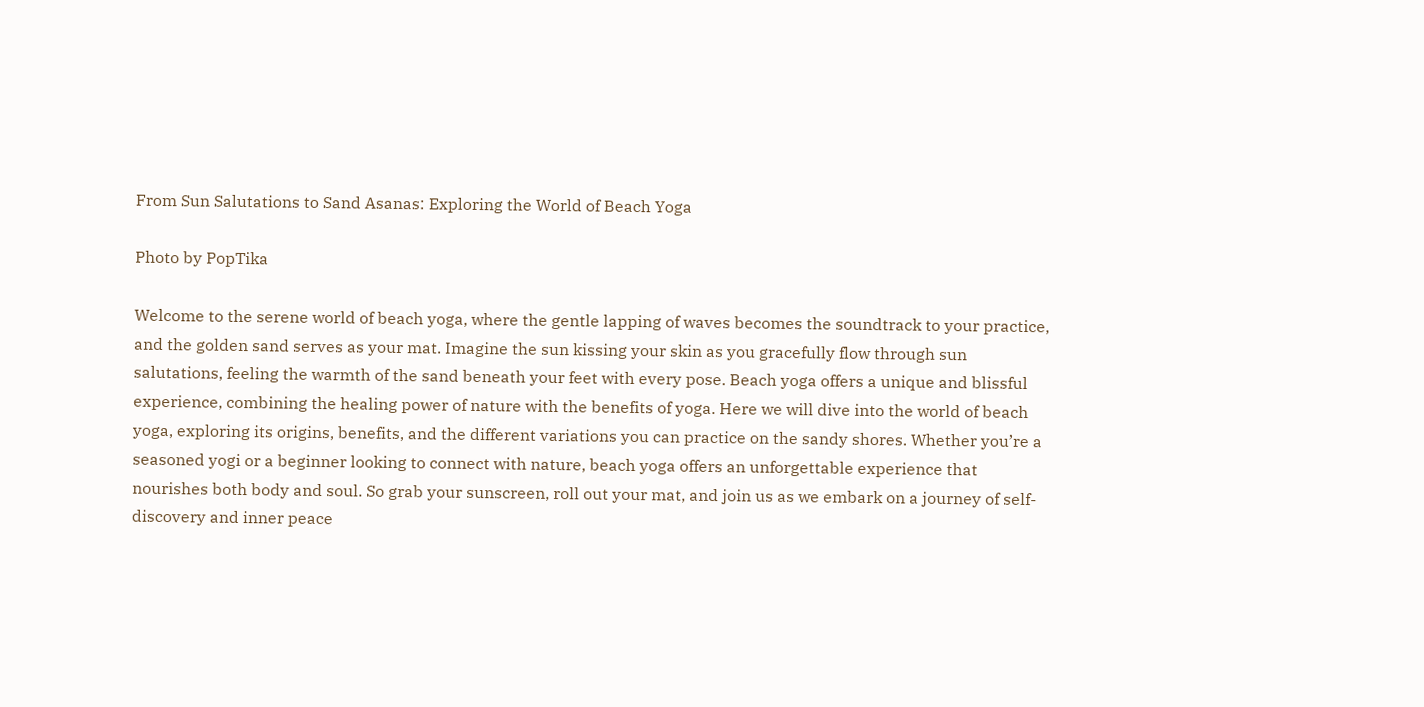From Sun Salutations to Sand Asanas: Exploring the World of Beach Yoga

Photo by PopTika

Welcome to the serene world of beach yoga, where the gentle lapping of waves becomes the soundtrack to your practice, and the golden sand serves as your mat. Imagine the sun kissing your skin as you gracefully flow through sun salutations, feeling the warmth of the sand beneath your feet with every pose. Beach yoga offers a unique and blissful experience, combining the healing power of nature with the benefits of yoga. Here we will dive into the world of beach yoga, exploring its origins, benefits, and the different variations you can practice on the sandy shores. Whether you’re a seasoned yogi or a beginner looking to connect with nature, beach yoga offers an unforgettable experience that nourishes both body and soul. So grab your sunscreen, roll out your mat, and join us as we embark on a journey of self-discovery and inner peace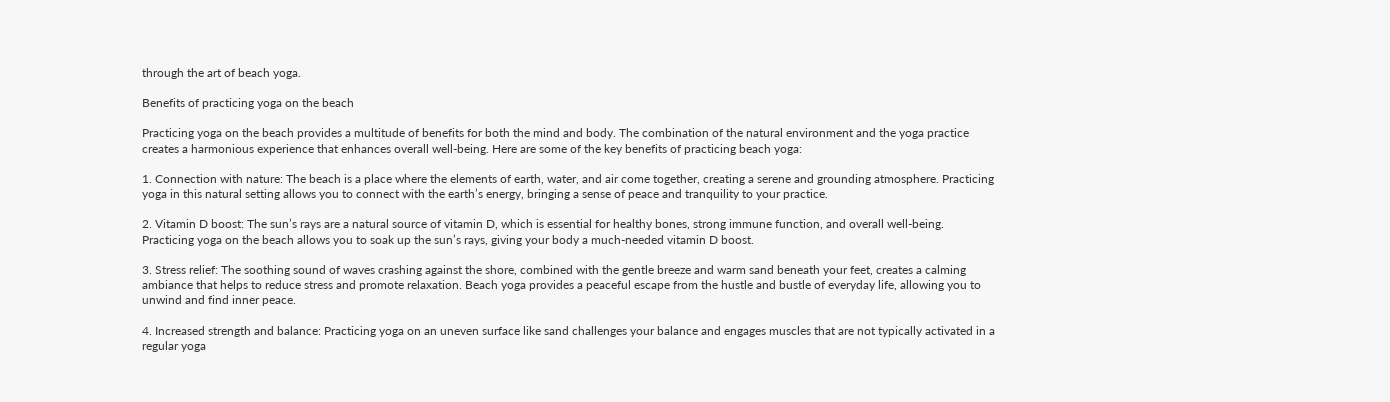through the art of beach yoga.

Benefits of practicing yoga on the beach

Practicing yoga on the beach provides a multitude of benefits for both the mind and body. The combination of the natural environment and the yoga practice creates a harmonious experience that enhances overall well-being. Here are some of the key benefits of practicing beach yoga:

1. Connection with nature: The beach is a place where the elements of earth, water, and air come together, creating a serene and grounding atmosphere. Practicing yoga in this natural setting allows you to connect with the earth’s energy, bringing a sense of peace and tranquility to your practice.

2. Vitamin D boost: The sun’s rays are a natural source of vitamin D, which is essential for healthy bones, strong immune function, and overall well-being. Practicing yoga on the beach allows you to soak up the sun’s rays, giving your body a much-needed vitamin D boost.

3. Stress relief: The soothing sound of waves crashing against the shore, combined with the gentle breeze and warm sand beneath your feet, creates a calming ambiance that helps to reduce stress and promote relaxation. Beach yoga provides a peaceful escape from the hustle and bustle of everyday life, allowing you to unwind and find inner peace.

4. Increased strength and balance: Practicing yoga on an uneven surface like sand challenges your balance and engages muscles that are not typically activated in a regular yoga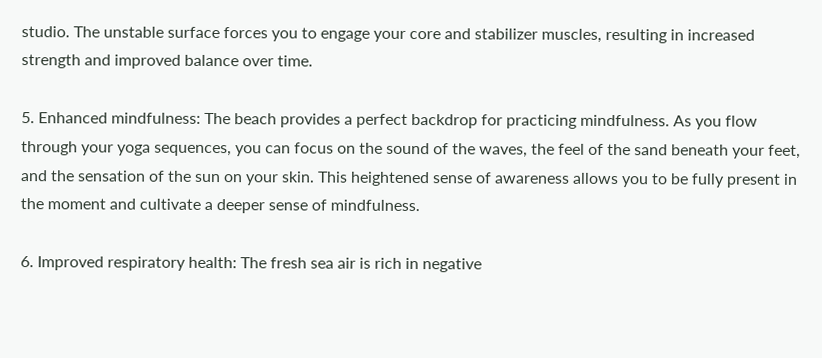studio. The unstable surface forces you to engage your core and stabilizer muscles, resulting in increased strength and improved balance over time.

5. Enhanced mindfulness: The beach provides a perfect backdrop for practicing mindfulness. As you flow through your yoga sequences, you can focus on the sound of the waves, the feel of the sand beneath your feet, and the sensation of the sun on your skin. This heightened sense of awareness allows you to be fully present in the moment and cultivate a deeper sense of mindfulness.

6. Improved respiratory health: The fresh sea air is rich in negative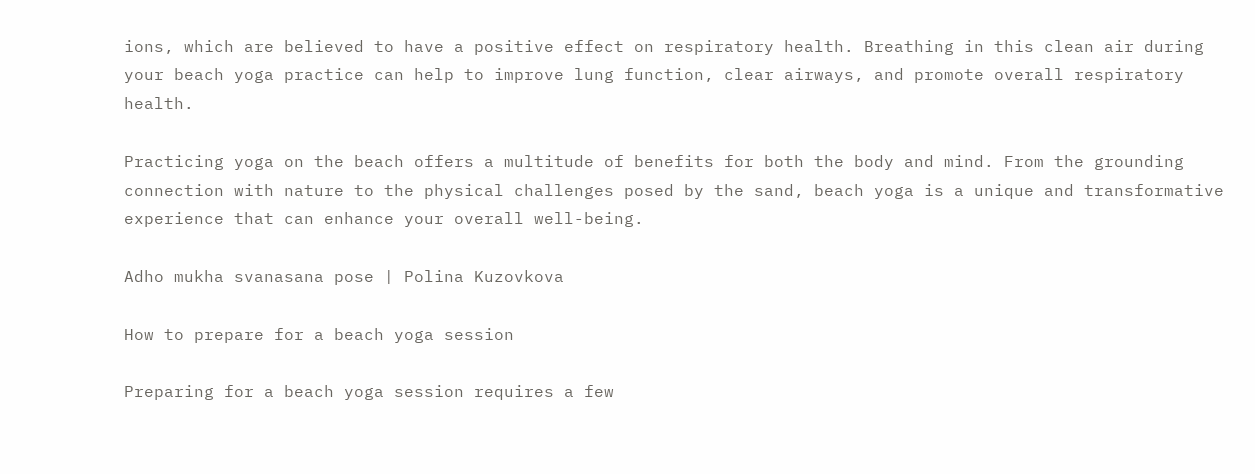ions, which are believed to have a positive effect on respiratory health. Breathing in this clean air during your beach yoga practice can help to improve lung function, clear airways, and promote overall respiratory health.

Practicing yoga on the beach offers a multitude of benefits for both the body and mind. From the grounding connection with nature to the physical challenges posed by the sand, beach yoga is a unique and transformative experience that can enhance your overall well-being.

Adho mukha svanasana pose | Polina Kuzovkova

How to prepare for a beach yoga session

Preparing for a beach yoga session requires a few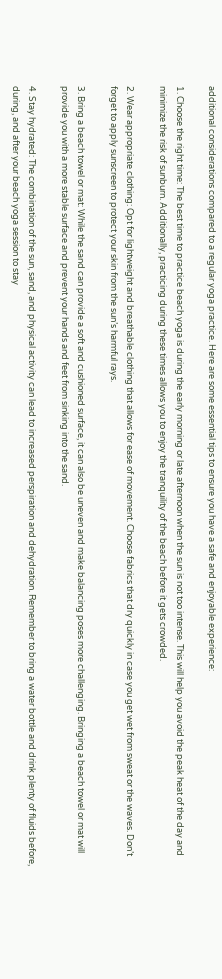additional considerations compared to a regular yoga practice. Here are some essential tips to ensure you have a safe and enjoyable experience:

1. Choose the right time: The best time to practice beach yoga is during the early morning or late afternoon when the sun is not too intense. This will help you avoid the peak heat of the day and minimize the risk of sunburn. Additionally, practicing during these times allows you to enjoy the tranquility of the beach before it gets crowded.

2. Wear appropriate clothing: Opt for lightweight and breathable clothing that allows for ease of movement. Choose fabrics that dry quickly in case you get wet from sweat or the waves. Don’t forget to apply sunscreen to protect your skin from the sun’s harmful rays.

3. Bring a beach towel or mat: While the sand can provide a soft and cushioned surface, it can also be uneven and make balancing poses more challenging. Bringing a beach towel or mat will provide you with a more stable surface and prevent your hands and feet from sinking into the sand.

4. Stay hydrated: The combination of the sun, sand, and physical activity can lead to increased perspiration and dehydration. Remember to bring a water bottle and drink plenty of fluids before, during, and after your beach yoga session to stay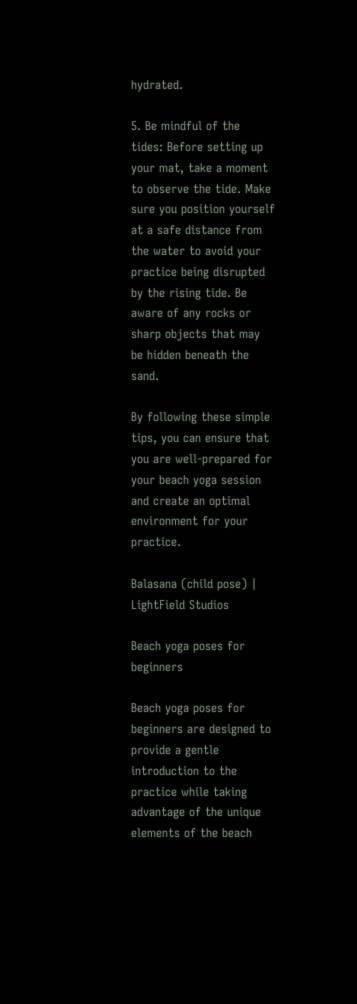hydrated.

5. Be mindful of the tides: Before setting up your mat, take a moment to observe the tide. Make sure you position yourself at a safe distance from the water to avoid your practice being disrupted by the rising tide. Be aware of any rocks or sharp objects that may be hidden beneath the sand.

By following these simple tips, you can ensure that you are well-prepared for your beach yoga session and create an optimal environment for your practice.

Balasana (child pose) | LightField Studios

Beach yoga poses for beginners

Beach yoga poses for beginners are designed to provide a gentle introduction to the practice while taking advantage of the unique elements of the beach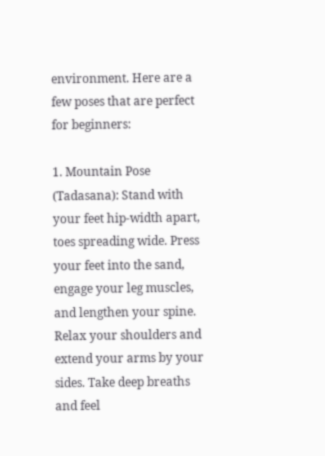environment. Here are a few poses that are perfect for beginners:

1. Mountain Pose (Tadasana): Stand with your feet hip-width apart, toes spreading wide. Press your feet into the sand, engage your leg muscles, and lengthen your spine. Relax your shoulders and extend your arms by your sides. Take deep breaths and feel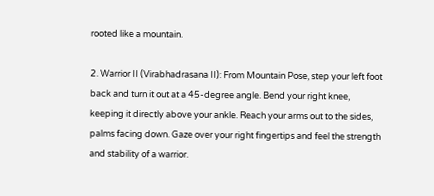rooted like a mountain.

2. Warrior II (Virabhadrasana II): From Mountain Pose, step your left foot back and turn it out at a 45-degree angle. Bend your right knee, keeping it directly above your ankle. Reach your arms out to the sides, palms facing down. Gaze over your right fingertips and feel the strength and stability of a warrior.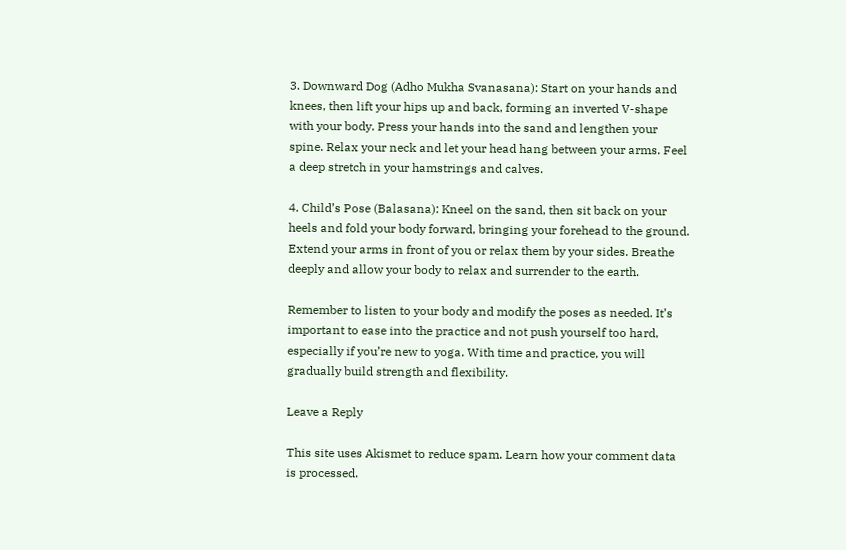3. Downward Dog (Adho Mukha Svanasana): Start on your hands and knees, then lift your hips up and back, forming an inverted V-shape with your body. Press your hands into the sand and lengthen your spine. Relax your neck and let your head hang between your arms. Feel a deep stretch in your hamstrings and calves.

4. Child’s Pose (Balasana): Kneel on the sand, then sit back on your heels and fold your body forward, bringing your forehead to the ground. Extend your arms in front of you or relax them by your sides. Breathe deeply and allow your body to relax and surrender to the earth.

Remember to listen to your body and modify the poses as needed. It’s important to ease into the practice and not push yourself too hard, especially if you’re new to yoga. With time and practice, you will gradually build strength and flexibility.

Leave a Reply

This site uses Akismet to reduce spam. Learn how your comment data is processed.